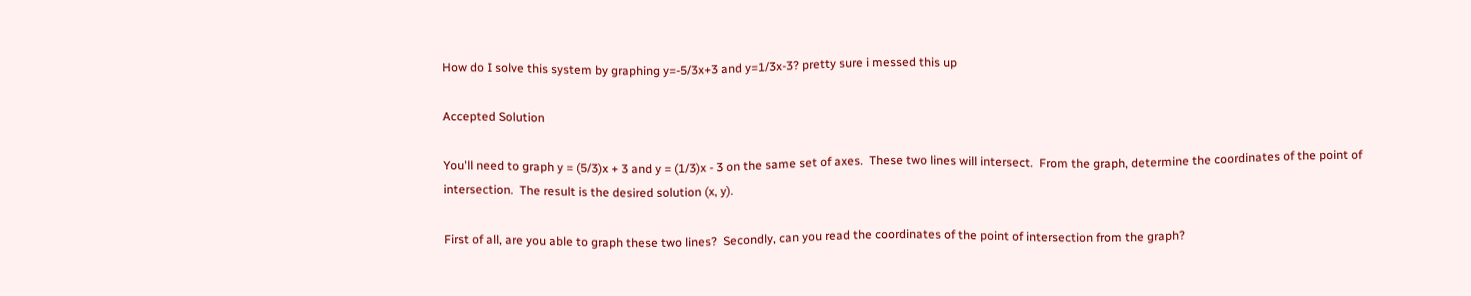How do I solve this system by graphing y=-5/3x+3 and y=1/3x-3? pretty sure i messed this up

Accepted Solution

You'll need to graph y = (5/3)x + 3 and y = (1/3)x - 3 on the same set of axes.  These two lines will intersect.  From the graph, determine the coordinates of the point of intersection.  The result is the desired solution (x, y).

First of all, are you able to graph these two lines?  Secondly, can you read the coordinates of the point of intersection from the graph?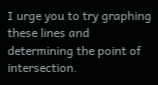I urge you to try graphing these lines and determining the point of intersection.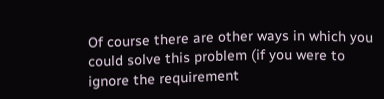Of course there are other ways in which you could solve this problem (if you were to ignore the requirement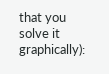that you solve it graphically):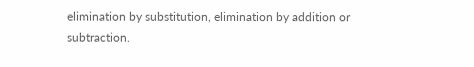elimination by substitution, elimination by addition or subtraction.